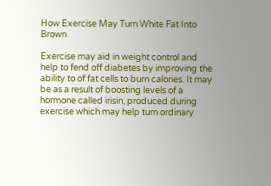How Exercise May Turn White Fat Into Brown

Exercise may aid in weight control and help to fend off diabetes by improving the ability to of fat cells to burn calories. It may be as a result of boosting levels of a hormone called irisin, produced during exercise which may help turn ordinary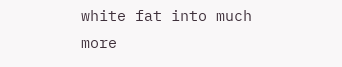white fat into much more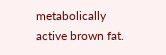metabolically active brown fat.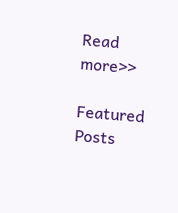Read more>>

Featured Posts